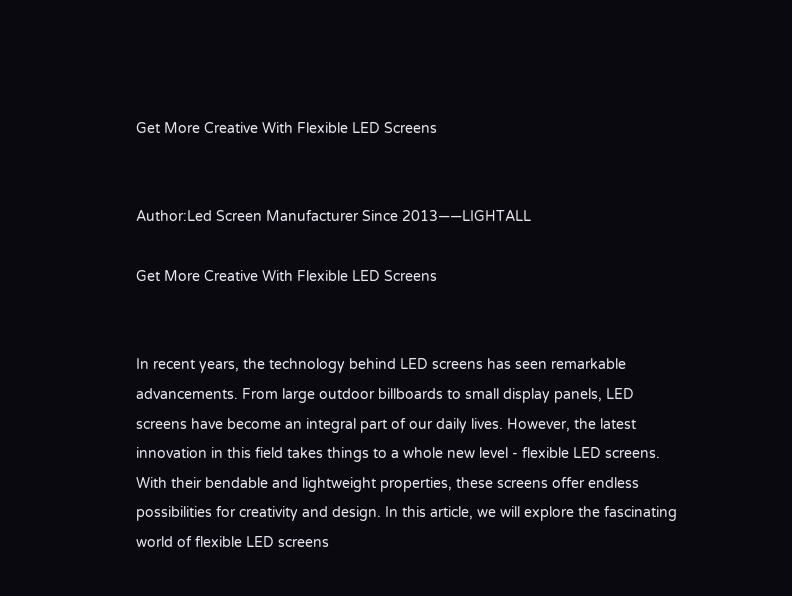Get More Creative With Flexible LED Screens


Author:Led Screen Manufacturer Since 2013——LIGHTALL

Get More Creative With Flexible LED Screens


In recent years, the technology behind LED screens has seen remarkable advancements. From large outdoor billboards to small display panels, LED screens have become an integral part of our daily lives. However, the latest innovation in this field takes things to a whole new level - flexible LED screens. With their bendable and lightweight properties, these screens offer endless possibilities for creativity and design. In this article, we will explore the fascinating world of flexible LED screens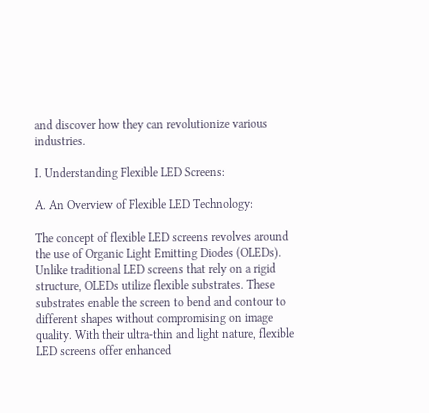and discover how they can revolutionize various industries.

I. Understanding Flexible LED Screens:

A. An Overview of Flexible LED Technology:

The concept of flexible LED screens revolves around the use of Organic Light Emitting Diodes (OLEDs). Unlike traditional LED screens that rely on a rigid structure, OLEDs utilize flexible substrates. These substrates enable the screen to bend and contour to different shapes without compromising on image quality. With their ultra-thin and light nature, flexible LED screens offer enhanced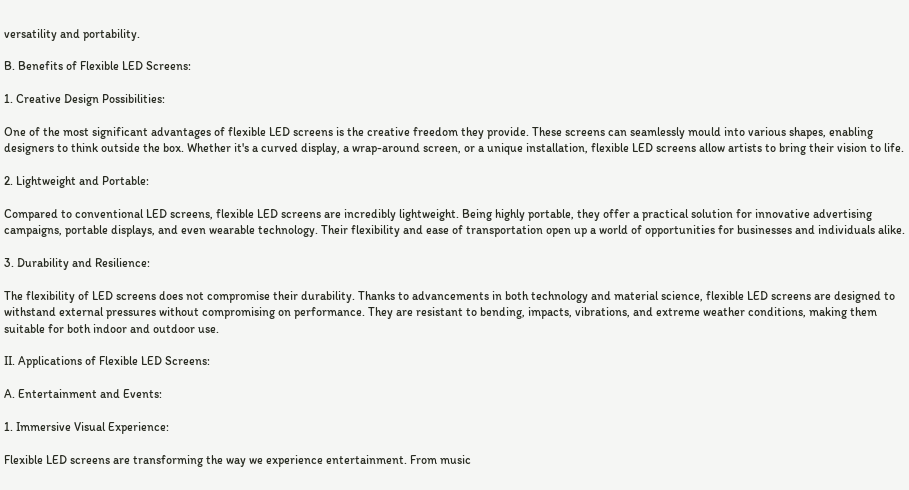versatility and portability.

B. Benefits of Flexible LED Screens:

1. Creative Design Possibilities:

One of the most significant advantages of flexible LED screens is the creative freedom they provide. These screens can seamlessly mould into various shapes, enabling designers to think outside the box. Whether it's a curved display, a wrap-around screen, or a unique installation, flexible LED screens allow artists to bring their vision to life.

2. Lightweight and Portable:

Compared to conventional LED screens, flexible LED screens are incredibly lightweight. Being highly portable, they offer a practical solution for innovative advertising campaigns, portable displays, and even wearable technology. Their flexibility and ease of transportation open up a world of opportunities for businesses and individuals alike.

3. Durability and Resilience:

The flexibility of LED screens does not compromise their durability. Thanks to advancements in both technology and material science, flexible LED screens are designed to withstand external pressures without compromising on performance. They are resistant to bending, impacts, vibrations, and extreme weather conditions, making them suitable for both indoor and outdoor use.

II. Applications of Flexible LED Screens:

A. Entertainment and Events:

1. Immersive Visual Experience:

Flexible LED screens are transforming the way we experience entertainment. From music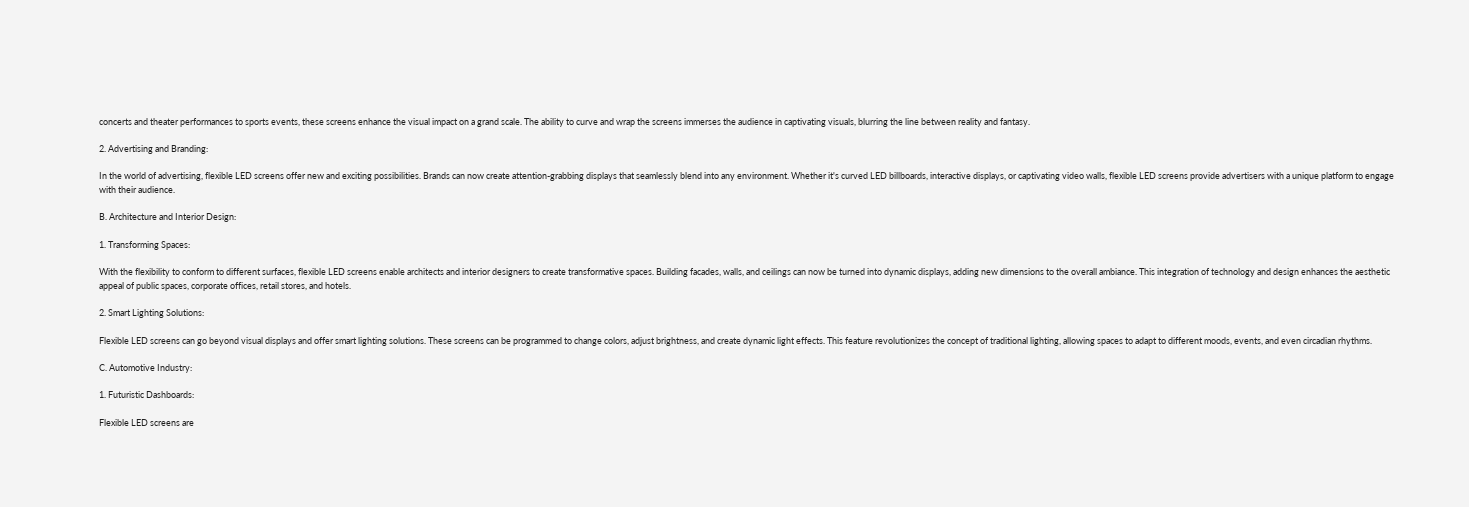concerts and theater performances to sports events, these screens enhance the visual impact on a grand scale. The ability to curve and wrap the screens immerses the audience in captivating visuals, blurring the line between reality and fantasy.

2. Advertising and Branding:

In the world of advertising, flexible LED screens offer new and exciting possibilities. Brands can now create attention-grabbing displays that seamlessly blend into any environment. Whether it's curved LED billboards, interactive displays, or captivating video walls, flexible LED screens provide advertisers with a unique platform to engage with their audience.

B. Architecture and Interior Design:

1. Transforming Spaces:

With the flexibility to conform to different surfaces, flexible LED screens enable architects and interior designers to create transformative spaces. Building facades, walls, and ceilings can now be turned into dynamic displays, adding new dimensions to the overall ambiance. This integration of technology and design enhances the aesthetic appeal of public spaces, corporate offices, retail stores, and hotels.

2. Smart Lighting Solutions:

Flexible LED screens can go beyond visual displays and offer smart lighting solutions. These screens can be programmed to change colors, adjust brightness, and create dynamic light effects. This feature revolutionizes the concept of traditional lighting, allowing spaces to adapt to different moods, events, and even circadian rhythms.

C. Automotive Industry:

1. Futuristic Dashboards:

Flexible LED screens are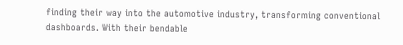finding their way into the automotive industry, transforming conventional dashboards. With their bendable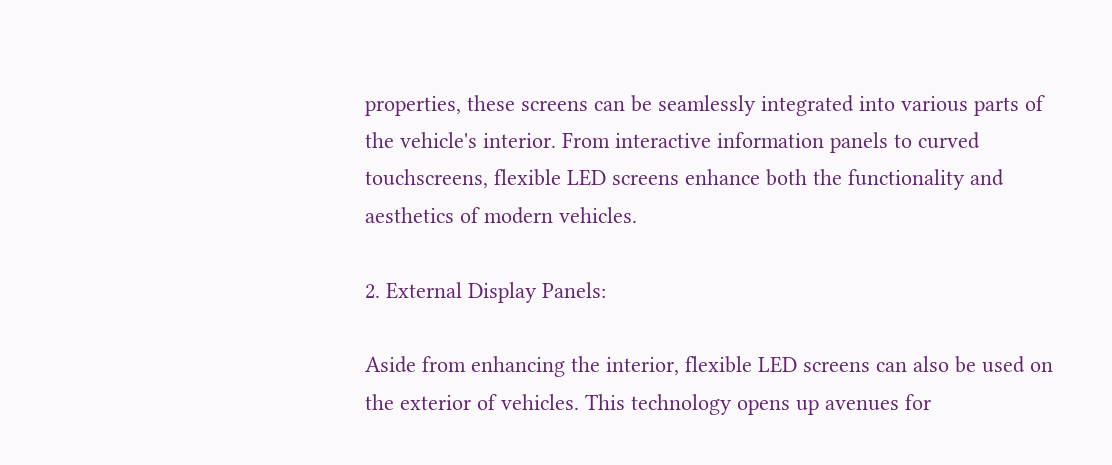properties, these screens can be seamlessly integrated into various parts of the vehicle's interior. From interactive information panels to curved touchscreens, flexible LED screens enhance both the functionality and aesthetics of modern vehicles.

2. External Display Panels:

Aside from enhancing the interior, flexible LED screens can also be used on the exterior of vehicles. This technology opens up avenues for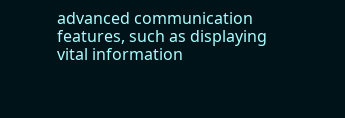advanced communication features, such as displaying vital information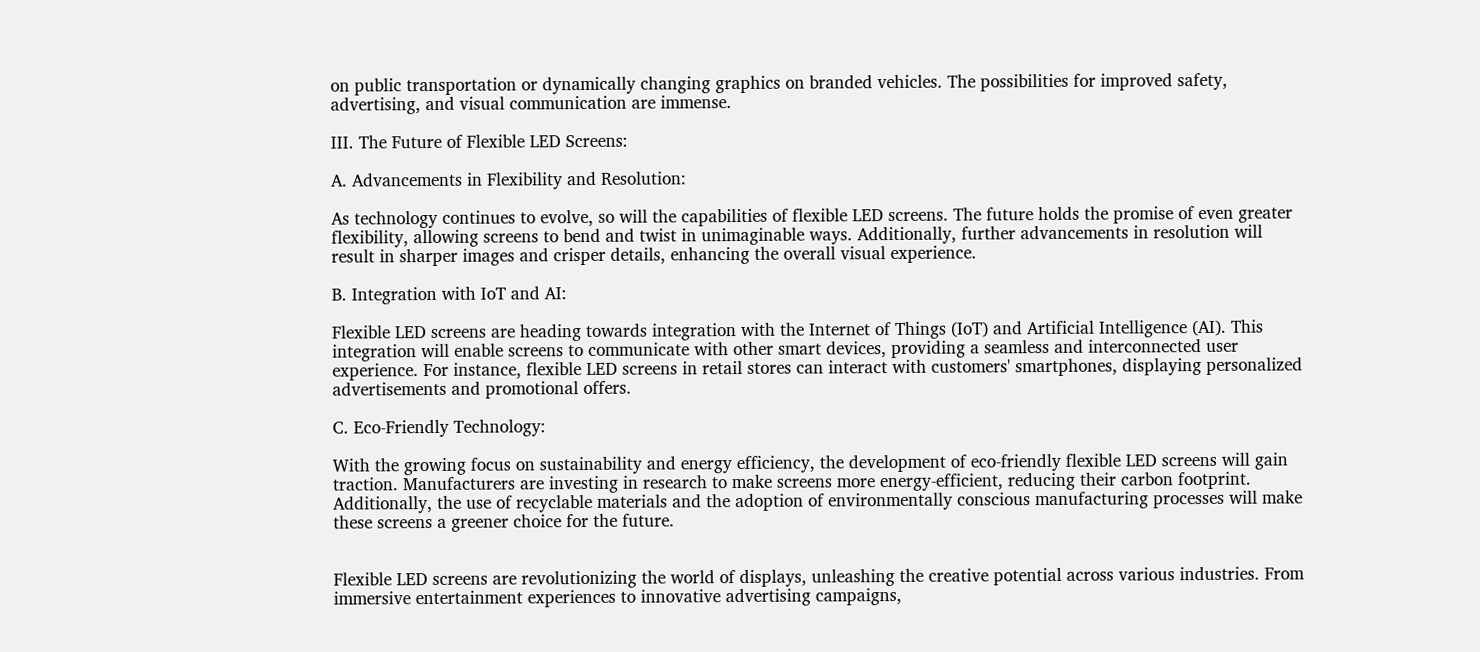on public transportation or dynamically changing graphics on branded vehicles. The possibilities for improved safety, advertising, and visual communication are immense.

III. The Future of Flexible LED Screens:

A. Advancements in Flexibility and Resolution:

As technology continues to evolve, so will the capabilities of flexible LED screens. The future holds the promise of even greater flexibility, allowing screens to bend and twist in unimaginable ways. Additionally, further advancements in resolution will result in sharper images and crisper details, enhancing the overall visual experience.

B. Integration with IoT and AI:

Flexible LED screens are heading towards integration with the Internet of Things (IoT) and Artificial Intelligence (AI). This integration will enable screens to communicate with other smart devices, providing a seamless and interconnected user experience. For instance, flexible LED screens in retail stores can interact with customers' smartphones, displaying personalized advertisements and promotional offers.

C. Eco-Friendly Technology:

With the growing focus on sustainability and energy efficiency, the development of eco-friendly flexible LED screens will gain traction. Manufacturers are investing in research to make screens more energy-efficient, reducing their carbon footprint. Additionally, the use of recyclable materials and the adoption of environmentally conscious manufacturing processes will make these screens a greener choice for the future.


Flexible LED screens are revolutionizing the world of displays, unleashing the creative potential across various industries. From immersive entertainment experiences to innovative advertising campaigns,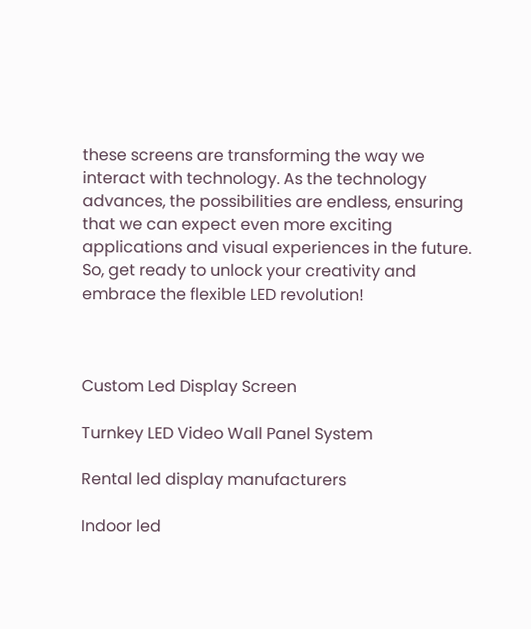these screens are transforming the way we interact with technology. As the technology advances, the possibilities are endless, ensuring that we can expect even more exciting applications and visual experiences in the future. So, get ready to unlock your creativity and embrace the flexible LED revolution!



Custom Led Display Screen

Turnkey LED Video Wall Panel System

Rental led display manufacturers

Indoor led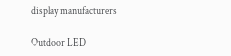display manufacturers

Outdoor LED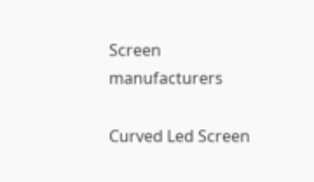Screen manufacturers

Curved Led Screen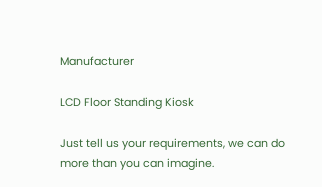Manufacturer

LCD Floor Standing Kiosk

Just tell us your requirements, we can do more than you can imagine.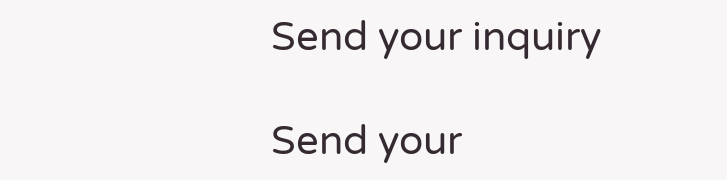Send your inquiry

Send your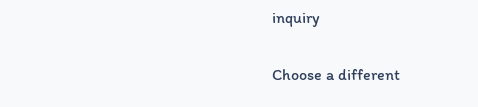inquiry

Choose a different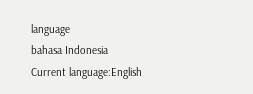language
bahasa Indonesia
Current language:English